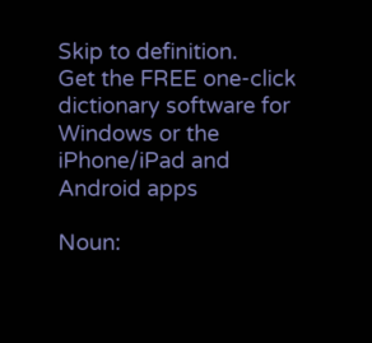Skip to definition.
Get the FREE one-click dictionary software for Windows or the iPhone/iPad and Android apps

Noun: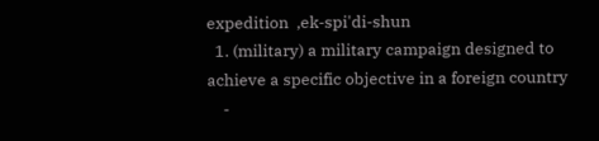expedition  ,ek-spi'di-shun
  1. (military) a military campaign designed to achieve a specific objective in a foreign country
    -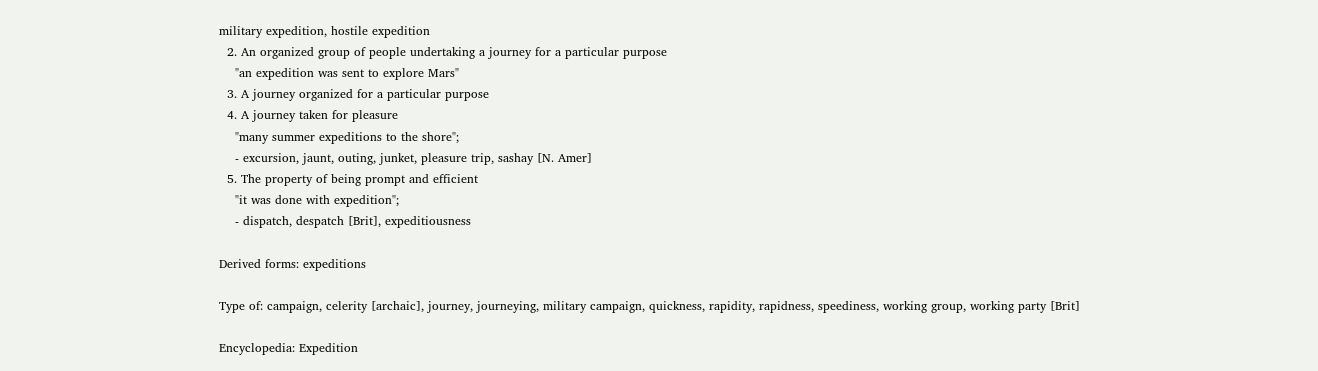military expedition, hostile expedition
  2. An organized group of people undertaking a journey for a particular purpose
    "an expedition was sent to explore Mars"
  3. A journey organized for a particular purpose
  4. A journey taken for pleasure
    "many summer expeditions to the shore";
    - excursion, jaunt, outing, junket, pleasure trip, sashay [N. Amer]
  5. The property of being prompt and efficient
    "it was done with expedition";
    - dispatch, despatch [Brit], expeditiousness

Derived forms: expeditions

Type of: campaign, celerity [archaic], journey, journeying, military campaign, quickness, rapidity, rapidness, speediness, working group, working party [Brit]

Encyclopedia: Expedition